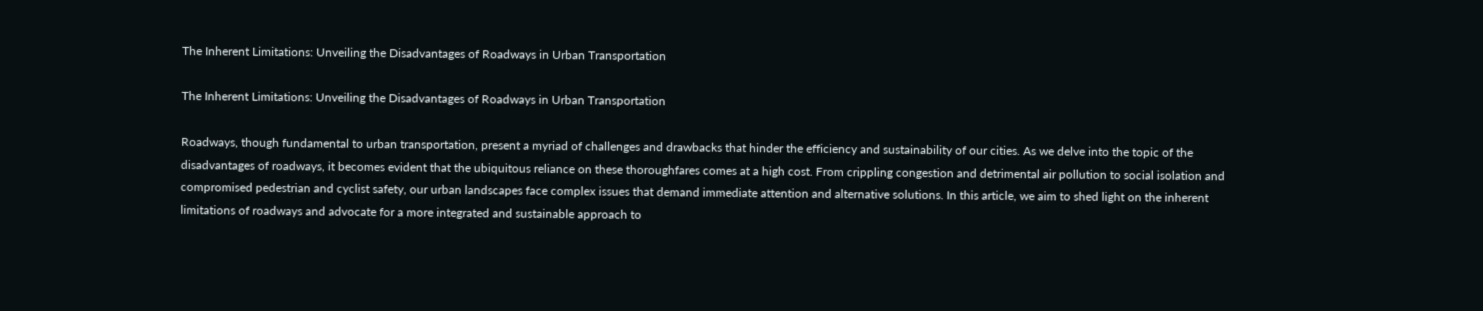The Inherent Limitations: Unveiling the Disadvantages of Roadways in Urban Transportation

The Inherent Limitations: Unveiling the Disadvantages of Roadways in Urban Transportation

Roadways, though fundamental to urban transportation, present a myriad of challenges and drawbacks that hinder the efficiency and sustainability of our cities. As we delve into the topic of the disadvantages of roadways, it becomes evident that the ubiquitous reliance on these thoroughfares comes at a high cost. From crippling congestion and detrimental air pollution to social isolation and compromised pedestrian and cyclist safety, our urban landscapes face complex issues that demand immediate attention and alternative solutions. In this article, we aim to shed light on the inherent limitations of roadways and advocate for a more integrated and sustainable approach to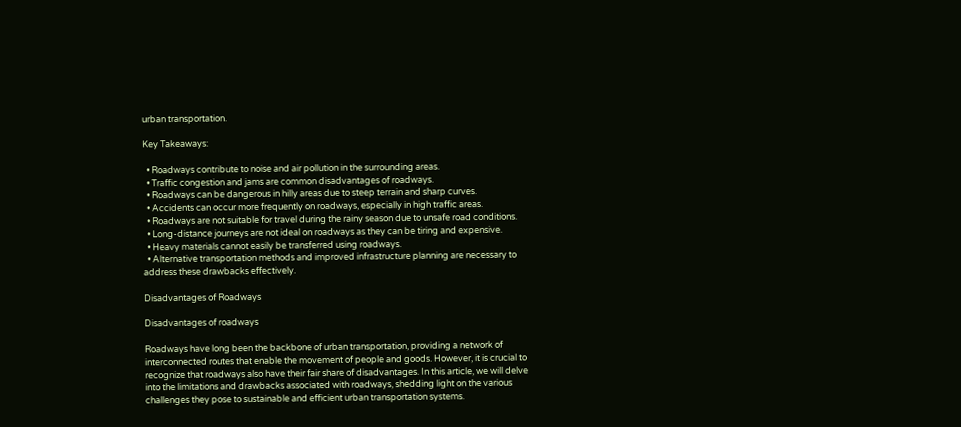urban transportation.

Key Takeaways:

  • Roadways contribute to noise and air pollution in the surrounding areas.
  • Traffic congestion and jams are common disadvantages of roadways.
  • Roadways can be dangerous in hilly areas due to steep terrain and sharp curves.
  • Accidents can occur more frequently on roadways, especially in high traffic areas.
  • Roadways are not suitable for travel during the rainy season due to unsafe road conditions.
  • Long-distance journeys are not ideal on roadways as they can be tiring and expensive.
  • Heavy materials cannot easily be transferred using roadways.
  • Alternative transportation methods and improved infrastructure planning are necessary to address these drawbacks effectively.

Disadvantages of Roadways

Disadvantages of roadways

Roadways have long been the backbone of urban transportation, providing a network of interconnected routes that enable the movement of people and goods. However, it is crucial to recognize that roadways also have their fair share of disadvantages. In this article, we will delve into the limitations and drawbacks associated with roadways, shedding light on the various challenges they pose to sustainable and efficient urban transportation systems.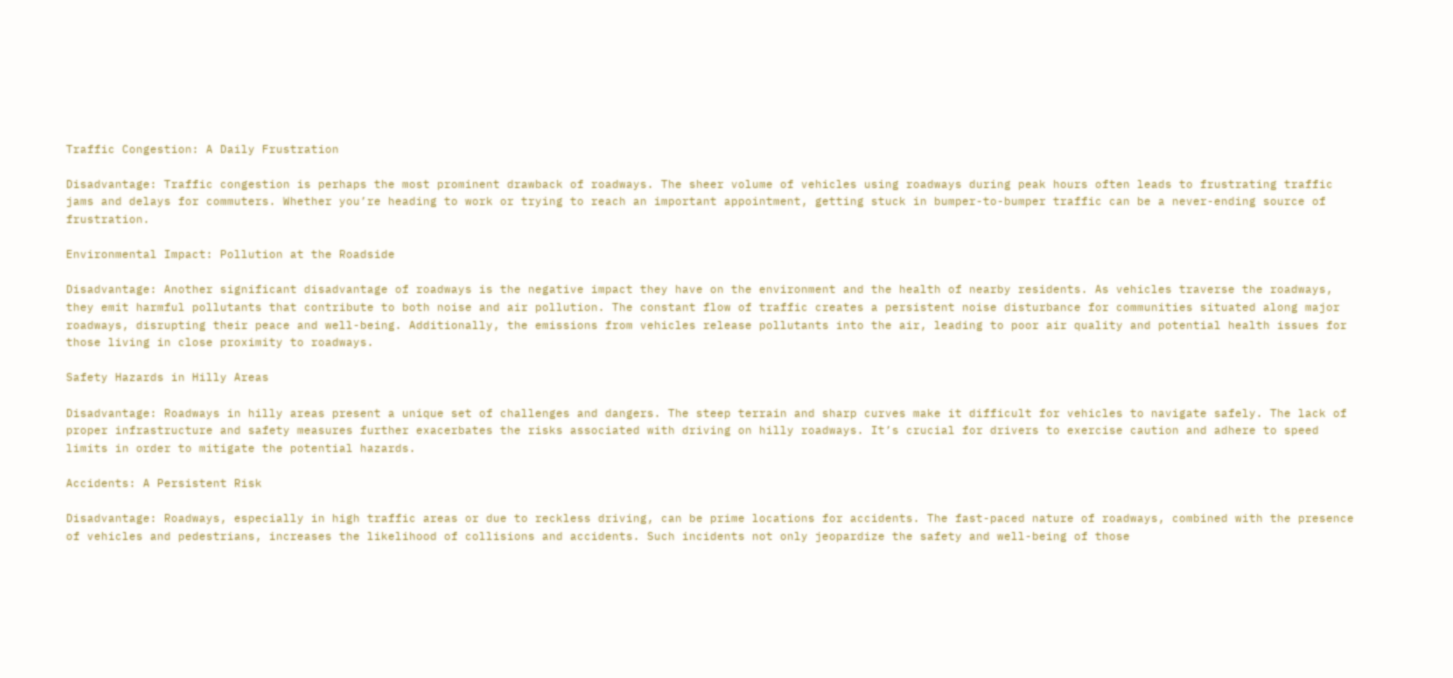Traffic Congestion: A Daily Frustration

Disadvantage: Traffic congestion is perhaps the most prominent drawback of roadways. The sheer volume of vehicles using roadways during peak hours often leads to frustrating traffic jams and delays for commuters. Whether you’re heading to work or trying to reach an important appointment, getting stuck in bumper-to-bumper traffic can be a never-ending source of frustration.

Environmental Impact: Pollution at the Roadside

Disadvantage: Another significant disadvantage of roadways is the negative impact they have on the environment and the health of nearby residents. As vehicles traverse the roadways, they emit harmful pollutants that contribute to both noise and air pollution. The constant flow of traffic creates a persistent noise disturbance for communities situated along major roadways, disrupting their peace and well-being. Additionally, the emissions from vehicles release pollutants into the air, leading to poor air quality and potential health issues for those living in close proximity to roadways.

Safety Hazards in Hilly Areas

Disadvantage: Roadways in hilly areas present a unique set of challenges and dangers. The steep terrain and sharp curves make it difficult for vehicles to navigate safely. The lack of proper infrastructure and safety measures further exacerbates the risks associated with driving on hilly roadways. It’s crucial for drivers to exercise caution and adhere to speed limits in order to mitigate the potential hazards.

Accidents: A Persistent Risk

Disadvantage: Roadways, especially in high traffic areas or due to reckless driving, can be prime locations for accidents. The fast-paced nature of roadways, combined with the presence of vehicles and pedestrians, increases the likelihood of collisions and accidents. Such incidents not only jeopardize the safety and well-being of those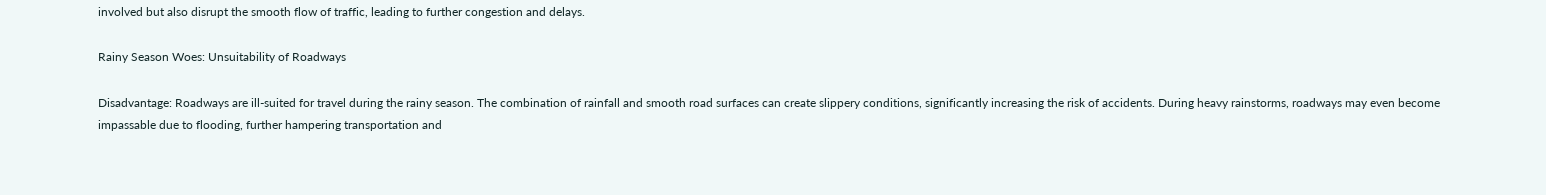involved but also disrupt the smooth flow of traffic, leading to further congestion and delays.

Rainy Season Woes: Unsuitability of Roadways

Disadvantage: Roadways are ill-suited for travel during the rainy season. The combination of rainfall and smooth road surfaces can create slippery conditions, significantly increasing the risk of accidents. During heavy rainstorms, roadways may even become impassable due to flooding, further hampering transportation and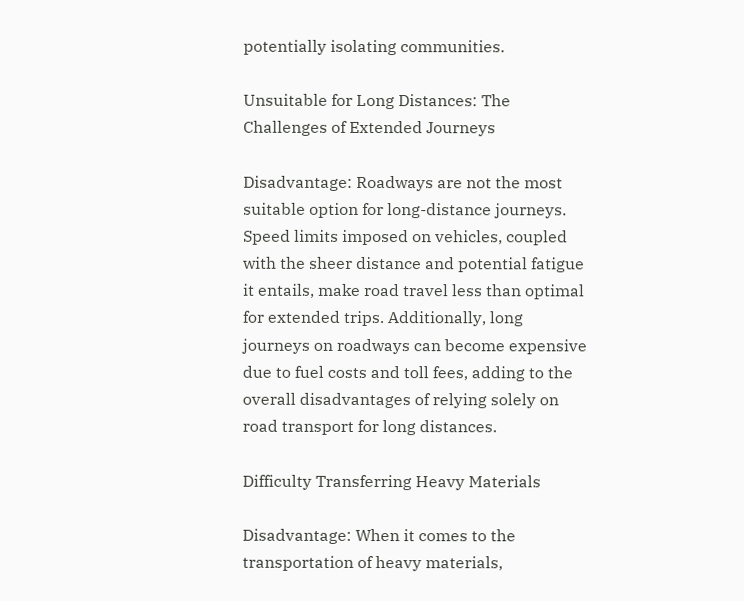potentially isolating communities.

Unsuitable for Long Distances: The Challenges of Extended Journeys

Disadvantage: Roadways are not the most suitable option for long-distance journeys. Speed limits imposed on vehicles, coupled with the sheer distance and potential fatigue it entails, make road travel less than optimal for extended trips. Additionally, long journeys on roadways can become expensive due to fuel costs and toll fees, adding to the overall disadvantages of relying solely on road transport for long distances.

Difficulty Transferring Heavy Materials

Disadvantage: When it comes to the transportation of heavy materials,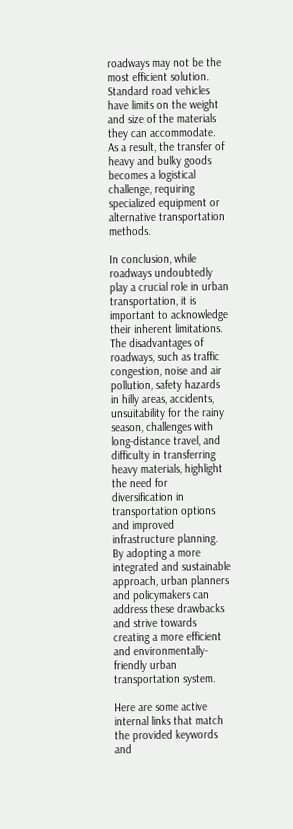roadways may not be the most efficient solution. Standard road vehicles have limits on the weight and size of the materials they can accommodate. As a result, the transfer of heavy and bulky goods becomes a logistical challenge, requiring specialized equipment or alternative transportation methods.

In conclusion, while roadways undoubtedly play a crucial role in urban transportation, it is important to acknowledge their inherent limitations. The disadvantages of roadways, such as traffic congestion, noise and air pollution, safety hazards in hilly areas, accidents, unsuitability for the rainy season, challenges with long-distance travel, and difficulty in transferring heavy materials, highlight the need for diversification in transportation options and improved infrastructure planning. By adopting a more integrated and sustainable approach, urban planners and policymakers can address these drawbacks and strive towards creating a more efficient and environmentally-friendly urban transportation system.

Here are some active internal links that match the provided keywords and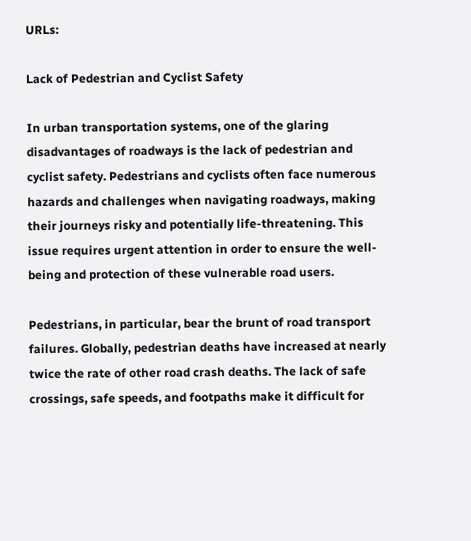URLs:

Lack of Pedestrian and Cyclist Safety

In urban transportation systems, one of the glaring disadvantages of roadways is the lack of pedestrian and cyclist safety. Pedestrians and cyclists often face numerous hazards and challenges when navigating roadways, making their journeys risky and potentially life-threatening. This issue requires urgent attention in order to ensure the well-being and protection of these vulnerable road users.

Pedestrians, in particular, bear the brunt of road transport failures. Globally, pedestrian deaths have increased at nearly twice the rate of other road crash deaths. The lack of safe crossings, safe speeds, and footpaths make it difficult for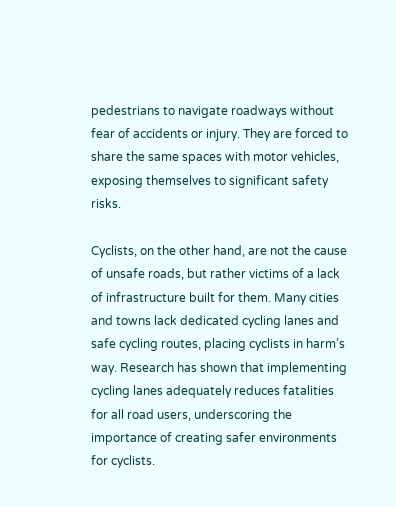pedestrians to navigate roadways without fear of accidents or injury. They are forced to share the same spaces with motor vehicles, exposing themselves to significant safety risks.

Cyclists, on the other hand, are not the cause of unsafe roads, but rather victims of a lack of infrastructure built for them. Many cities and towns lack dedicated cycling lanes and safe cycling routes, placing cyclists in harm’s way. Research has shown that implementing cycling lanes adequately reduces fatalities for all road users, underscoring the importance of creating safer environments for cyclists.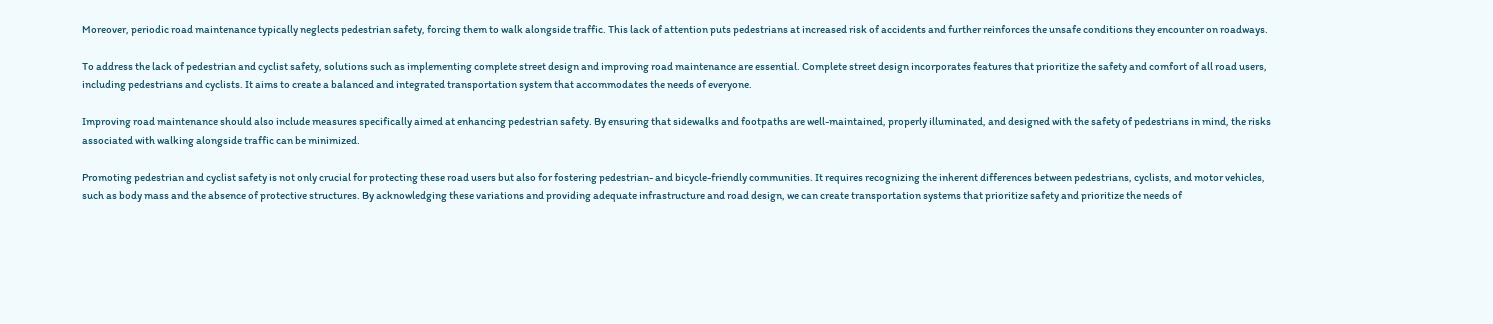Moreover, periodic road maintenance typically neglects pedestrian safety, forcing them to walk alongside traffic. This lack of attention puts pedestrians at increased risk of accidents and further reinforces the unsafe conditions they encounter on roadways.

To address the lack of pedestrian and cyclist safety, solutions such as implementing complete street design and improving road maintenance are essential. Complete street design incorporates features that prioritize the safety and comfort of all road users, including pedestrians and cyclists. It aims to create a balanced and integrated transportation system that accommodates the needs of everyone.

Improving road maintenance should also include measures specifically aimed at enhancing pedestrian safety. By ensuring that sidewalks and footpaths are well-maintained, properly illuminated, and designed with the safety of pedestrians in mind, the risks associated with walking alongside traffic can be minimized.

Promoting pedestrian and cyclist safety is not only crucial for protecting these road users but also for fostering pedestrian- and bicycle-friendly communities. It requires recognizing the inherent differences between pedestrians, cyclists, and motor vehicles, such as body mass and the absence of protective structures. By acknowledging these variations and providing adequate infrastructure and road design, we can create transportation systems that prioritize safety and prioritize the needs of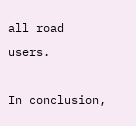all road users.

In conclusion,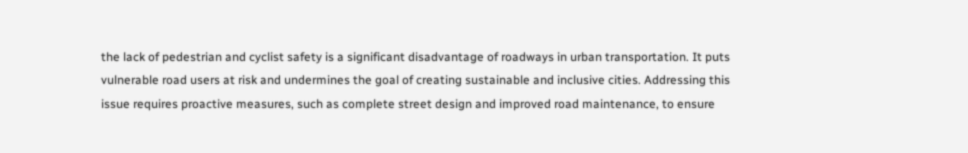the lack of pedestrian and cyclist safety is a significant disadvantage of roadways in urban transportation. It puts vulnerable road users at risk and undermines the goal of creating sustainable and inclusive cities. Addressing this issue requires proactive measures, such as complete street design and improved road maintenance, to ensure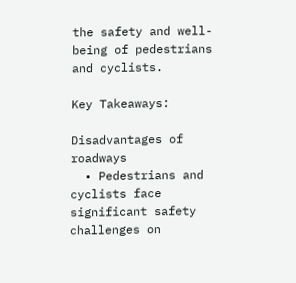the safety and well-being of pedestrians and cyclists.

Key Takeaways:

Disadvantages of roadways
  • Pedestrians and cyclists face significant safety challenges on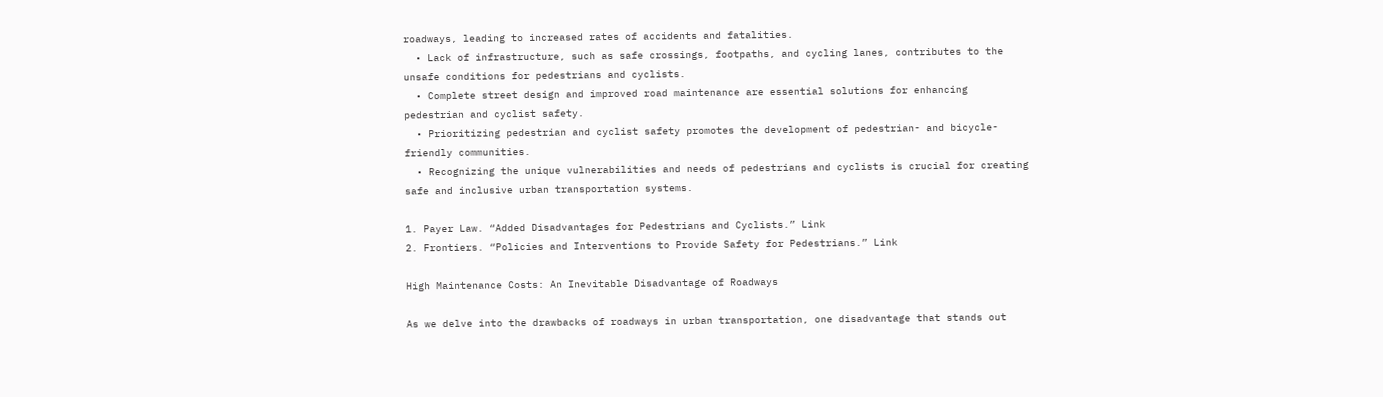roadways, leading to increased rates of accidents and fatalities.
  • Lack of infrastructure, such as safe crossings, footpaths, and cycling lanes, contributes to the unsafe conditions for pedestrians and cyclists.
  • Complete street design and improved road maintenance are essential solutions for enhancing pedestrian and cyclist safety.
  • Prioritizing pedestrian and cyclist safety promotes the development of pedestrian- and bicycle-friendly communities.
  • Recognizing the unique vulnerabilities and needs of pedestrians and cyclists is crucial for creating safe and inclusive urban transportation systems.

1. Payer Law. “Added Disadvantages for Pedestrians and Cyclists.” Link
2. Frontiers. “Policies and Interventions to Provide Safety for Pedestrians.” Link

High Maintenance Costs: An Inevitable Disadvantage of Roadways

As we delve into the drawbacks of roadways in urban transportation, one disadvantage that stands out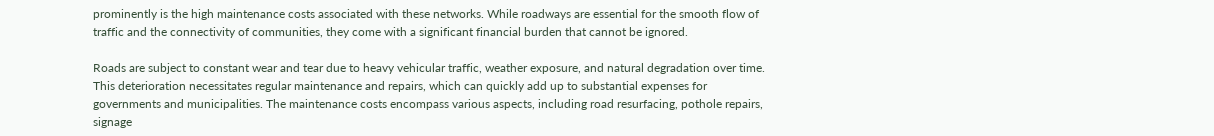prominently is the high maintenance costs associated with these networks. While roadways are essential for the smooth flow of traffic and the connectivity of communities, they come with a significant financial burden that cannot be ignored.

Roads are subject to constant wear and tear due to heavy vehicular traffic, weather exposure, and natural degradation over time. This deterioration necessitates regular maintenance and repairs, which can quickly add up to substantial expenses for governments and municipalities. The maintenance costs encompass various aspects, including road resurfacing, pothole repairs, signage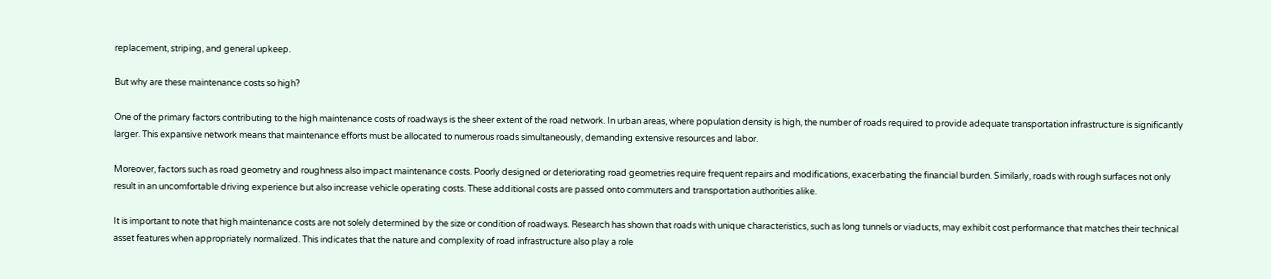replacement, striping, and general upkeep.

But why are these maintenance costs so high?

One of the primary factors contributing to the high maintenance costs of roadways is the sheer extent of the road network. In urban areas, where population density is high, the number of roads required to provide adequate transportation infrastructure is significantly larger. This expansive network means that maintenance efforts must be allocated to numerous roads simultaneously, demanding extensive resources and labor.

Moreover, factors such as road geometry and roughness also impact maintenance costs. Poorly designed or deteriorating road geometries require frequent repairs and modifications, exacerbating the financial burden. Similarly, roads with rough surfaces not only result in an uncomfortable driving experience but also increase vehicle operating costs. These additional costs are passed onto commuters and transportation authorities alike.

It is important to note that high maintenance costs are not solely determined by the size or condition of roadways. Research has shown that roads with unique characteristics, such as long tunnels or viaducts, may exhibit cost performance that matches their technical asset features when appropriately normalized. This indicates that the nature and complexity of road infrastructure also play a role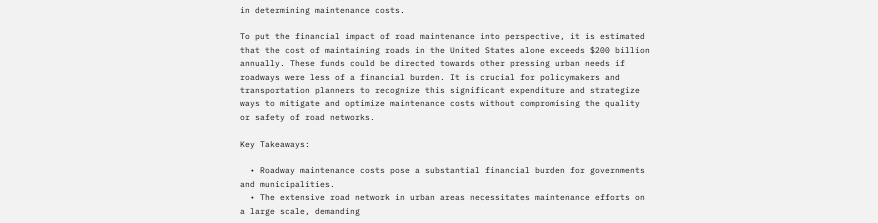in determining maintenance costs.

To put the financial impact of road maintenance into perspective, it is estimated that the cost of maintaining roads in the United States alone exceeds $200 billion annually. These funds could be directed towards other pressing urban needs if roadways were less of a financial burden. It is crucial for policymakers and transportation planners to recognize this significant expenditure and strategize ways to mitigate and optimize maintenance costs without compromising the quality or safety of road networks.

Key Takeaways:

  • Roadway maintenance costs pose a substantial financial burden for governments and municipalities.
  • The extensive road network in urban areas necessitates maintenance efforts on a large scale, demanding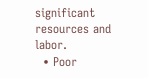significant resources and labor.
  • Poor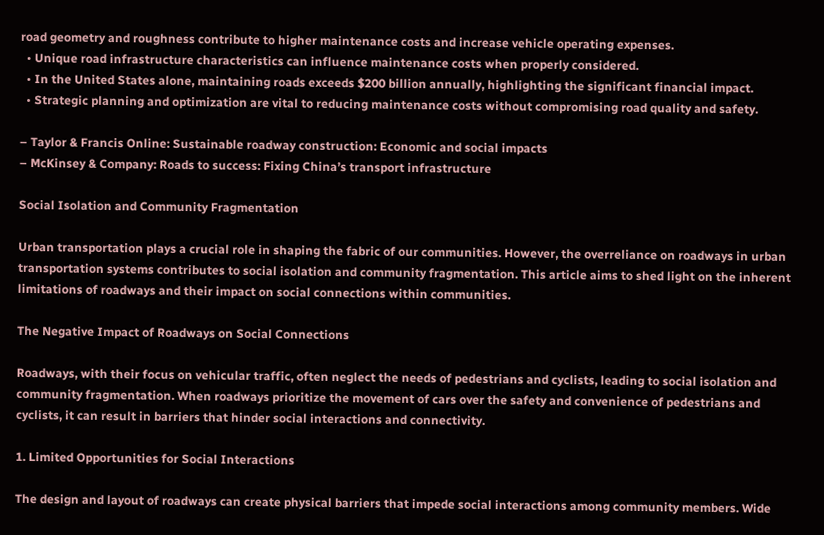road geometry and roughness contribute to higher maintenance costs and increase vehicle operating expenses.
  • Unique road infrastructure characteristics can influence maintenance costs when properly considered.
  • In the United States alone, maintaining roads exceeds $200 billion annually, highlighting the significant financial impact.
  • Strategic planning and optimization are vital to reducing maintenance costs without compromising road quality and safety.

– Taylor & Francis Online: Sustainable roadway construction: Economic and social impacts
– McKinsey & Company: Roads to success: Fixing China’s transport infrastructure

Social Isolation and Community Fragmentation

Urban transportation plays a crucial role in shaping the fabric of our communities. However, the overreliance on roadways in urban transportation systems contributes to social isolation and community fragmentation. This article aims to shed light on the inherent limitations of roadways and their impact on social connections within communities.

The Negative Impact of Roadways on Social Connections

Roadways, with their focus on vehicular traffic, often neglect the needs of pedestrians and cyclists, leading to social isolation and community fragmentation. When roadways prioritize the movement of cars over the safety and convenience of pedestrians and cyclists, it can result in barriers that hinder social interactions and connectivity.

1. Limited Opportunities for Social Interactions

The design and layout of roadways can create physical barriers that impede social interactions among community members. Wide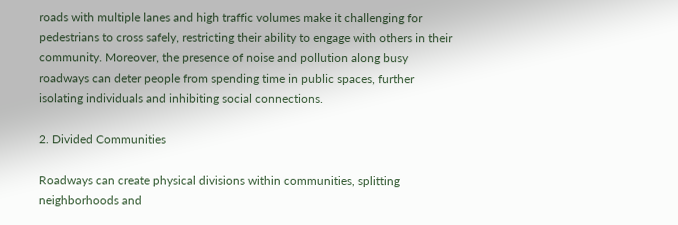roads with multiple lanes and high traffic volumes make it challenging for pedestrians to cross safely, restricting their ability to engage with others in their community. Moreover, the presence of noise and pollution along busy roadways can deter people from spending time in public spaces, further isolating individuals and inhibiting social connections.

2. Divided Communities

Roadways can create physical divisions within communities, splitting neighborhoods and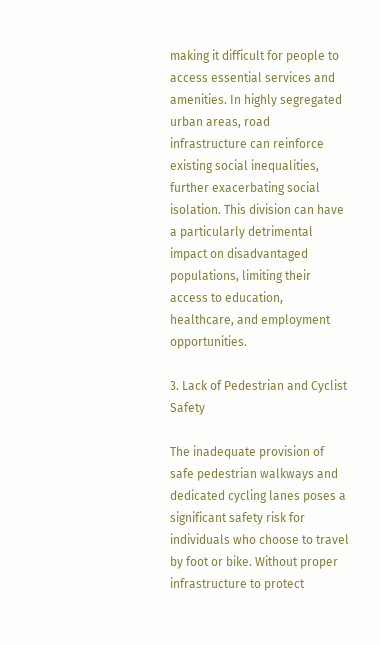making it difficult for people to access essential services and amenities. In highly segregated urban areas, road infrastructure can reinforce existing social inequalities, further exacerbating social isolation. This division can have a particularly detrimental impact on disadvantaged populations, limiting their access to education, healthcare, and employment opportunities.

3. Lack of Pedestrian and Cyclist Safety

The inadequate provision of safe pedestrian walkways and dedicated cycling lanes poses a significant safety risk for individuals who choose to travel by foot or bike. Without proper infrastructure to protect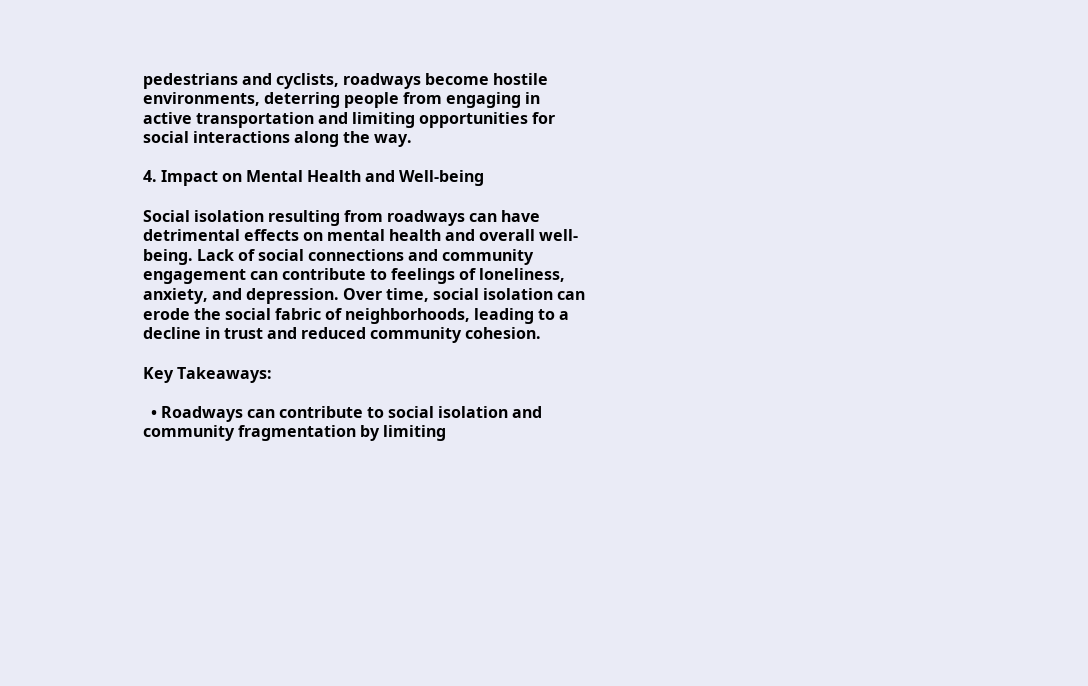pedestrians and cyclists, roadways become hostile environments, deterring people from engaging in active transportation and limiting opportunities for social interactions along the way.

4. Impact on Mental Health and Well-being

Social isolation resulting from roadways can have detrimental effects on mental health and overall well-being. Lack of social connections and community engagement can contribute to feelings of loneliness, anxiety, and depression. Over time, social isolation can erode the social fabric of neighborhoods, leading to a decline in trust and reduced community cohesion.

Key Takeaways:

  • Roadways can contribute to social isolation and community fragmentation by limiting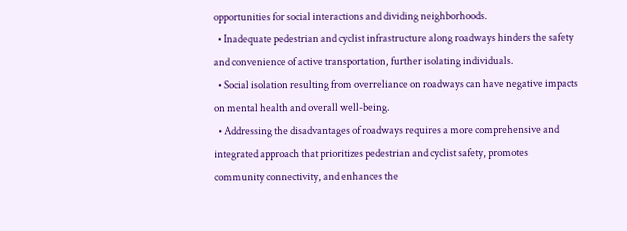opportunities for social interactions and dividing neighborhoods.
  • Inadequate pedestrian and cyclist infrastructure along roadways hinders the safety and convenience of active transportation, further isolating individuals.
  • Social isolation resulting from overreliance on roadways can have negative impacts on mental health and overall well-being.
  • Addressing the disadvantages of roadways requires a more comprehensive and integrated approach that prioritizes pedestrian and cyclist safety, promotes community connectivity, and enhances the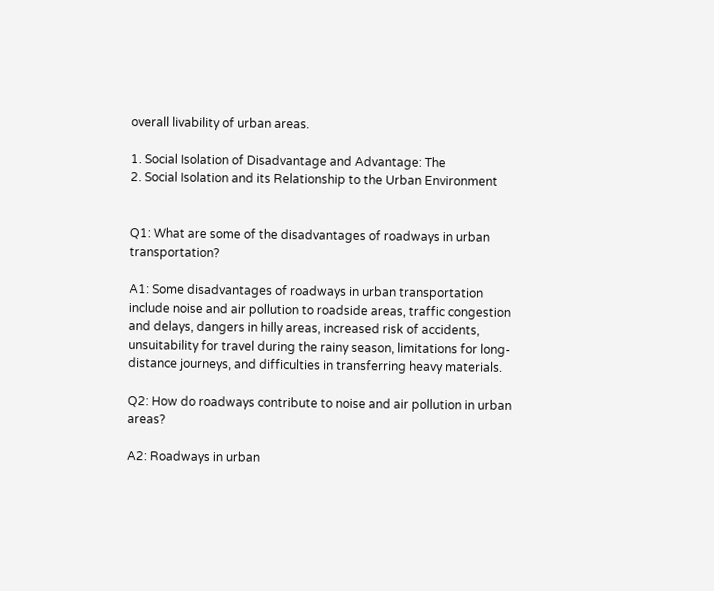overall livability of urban areas.

1. Social Isolation of Disadvantage and Advantage: The
2. Social Isolation and its Relationship to the Urban Environment


Q1: What are some of the disadvantages of roadways in urban transportation?

A1: Some disadvantages of roadways in urban transportation include noise and air pollution to roadside areas, traffic congestion and delays, dangers in hilly areas, increased risk of accidents, unsuitability for travel during the rainy season, limitations for long-distance journeys, and difficulties in transferring heavy materials.

Q2: How do roadways contribute to noise and air pollution in urban areas?

A2: Roadways in urban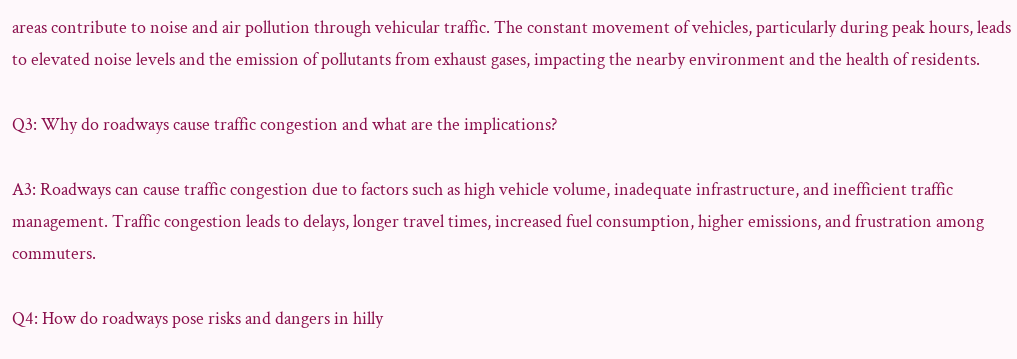areas contribute to noise and air pollution through vehicular traffic. The constant movement of vehicles, particularly during peak hours, leads to elevated noise levels and the emission of pollutants from exhaust gases, impacting the nearby environment and the health of residents.

Q3: Why do roadways cause traffic congestion and what are the implications?

A3: Roadways can cause traffic congestion due to factors such as high vehicle volume, inadequate infrastructure, and inefficient traffic management. Traffic congestion leads to delays, longer travel times, increased fuel consumption, higher emissions, and frustration among commuters.

Q4: How do roadways pose risks and dangers in hilly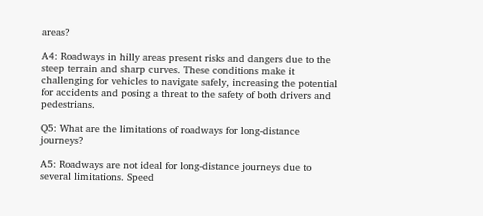areas?

A4: Roadways in hilly areas present risks and dangers due to the steep terrain and sharp curves. These conditions make it challenging for vehicles to navigate safely, increasing the potential for accidents and posing a threat to the safety of both drivers and pedestrians.

Q5: What are the limitations of roadways for long-distance journeys?

A5: Roadways are not ideal for long-distance journeys due to several limitations. Speed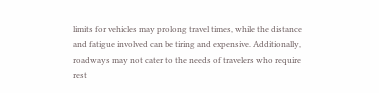limits for vehicles may prolong travel times, while the distance and fatigue involved can be tiring and expensive. Additionally, roadways may not cater to the needs of travelers who require rest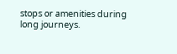stops or amenities during long journeys.